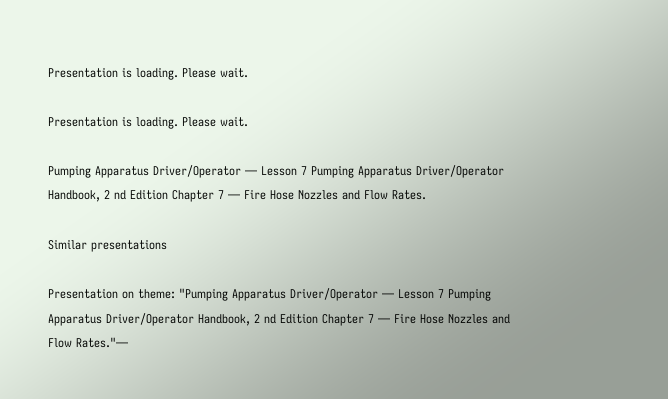Presentation is loading. Please wait.

Presentation is loading. Please wait.

Pumping Apparatus Driver/Operator — Lesson 7 Pumping Apparatus Driver/Operator Handbook, 2 nd Edition Chapter 7 — Fire Hose Nozzles and Flow Rates.

Similar presentations

Presentation on theme: "Pumping Apparatus Driver/Operator — Lesson 7 Pumping Apparatus Driver/Operator Handbook, 2 nd Edition Chapter 7 — Fire Hose Nozzles and Flow Rates."—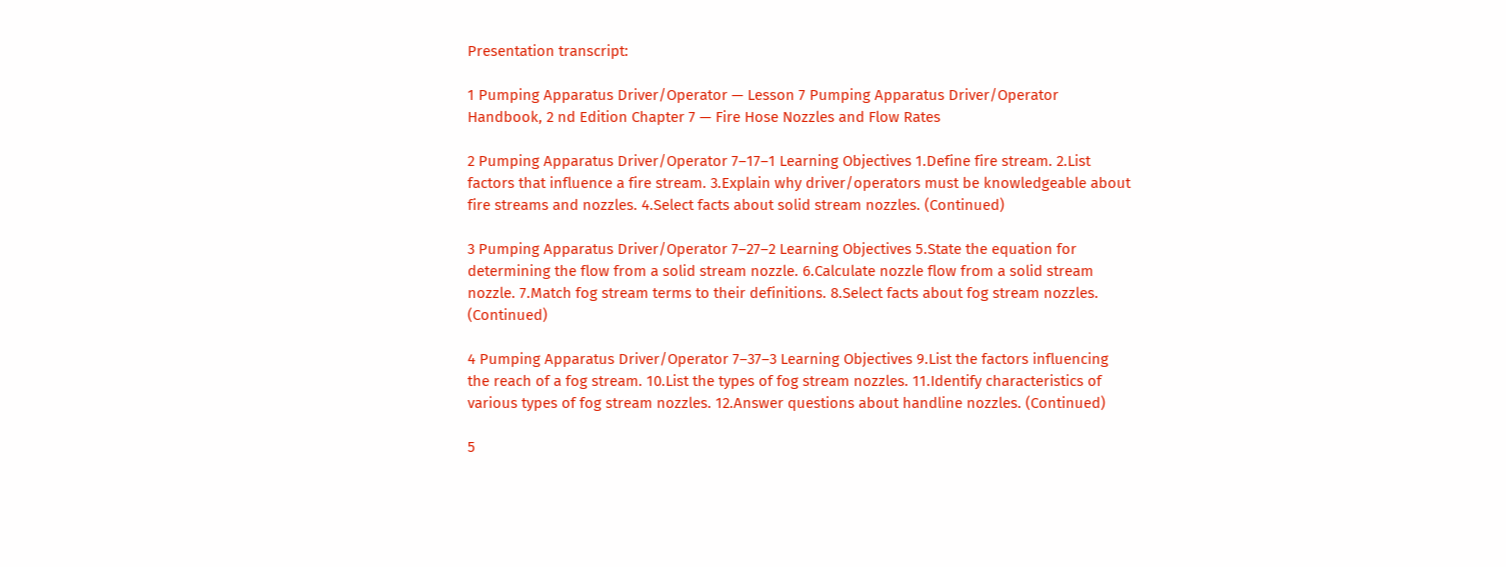Presentation transcript:

1 Pumping Apparatus Driver/Operator — Lesson 7 Pumping Apparatus Driver/Operator Handbook, 2 nd Edition Chapter 7 — Fire Hose Nozzles and Flow Rates

2 Pumping Apparatus Driver/Operator 7–17–1 Learning Objectives 1.Define fire stream. 2.List factors that influence a fire stream. 3.Explain why driver/operators must be knowledgeable about fire streams and nozzles. 4.Select facts about solid stream nozzles. (Continued)

3 Pumping Apparatus Driver/Operator 7–27–2 Learning Objectives 5.State the equation for determining the flow from a solid stream nozzle. 6.Calculate nozzle flow from a solid stream nozzle. 7.Match fog stream terms to their definitions. 8.Select facts about fog stream nozzles. (Continued)

4 Pumping Apparatus Driver/Operator 7–37–3 Learning Objectives 9.List the factors influencing the reach of a fog stream. 10.List the types of fog stream nozzles. 11.Identify characteristics of various types of fog stream nozzles. 12.Answer questions about handline nozzles. (Continued)

5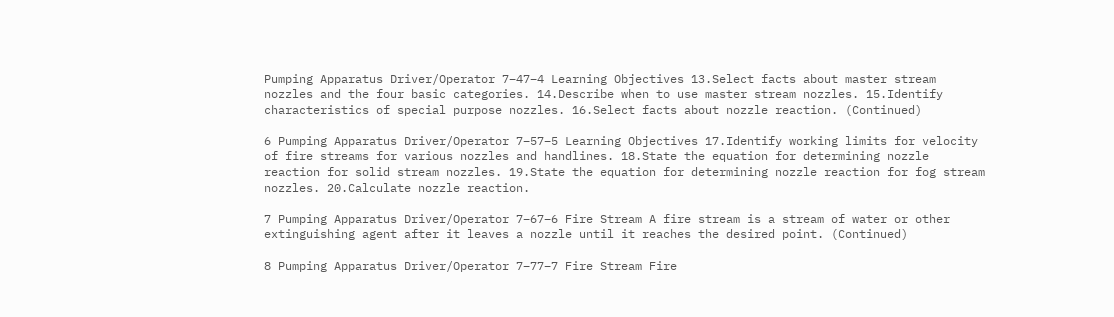Pumping Apparatus Driver/Operator 7–47–4 Learning Objectives 13.Select facts about master stream nozzles and the four basic categories. 14.Describe when to use master stream nozzles. 15.Identify characteristics of special purpose nozzles. 16.Select facts about nozzle reaction. (Continued)

6 Pumping Apparatus Driver/Operator 7–57–5 Learning Objectives 17.Identify working limits for velocity of fire streams for various nozzles and handlines. 18.State the equation for determining nozzle reaction for solid stream nozzles. 19.State the equation for determining nozzle reaction for fog stream nozzles. 20.Calculate nozzle reaction.

7 Pumping Apparatus Driver/Operator 7–67–6 Fire Stream A fire stream is a stream of water or other extinguishing agent after it leaves a nozzle until it reaches the desired point. (Continued)

8 Pumping Apparatus Driver/Operator 7–77–7 Fire Stream Fire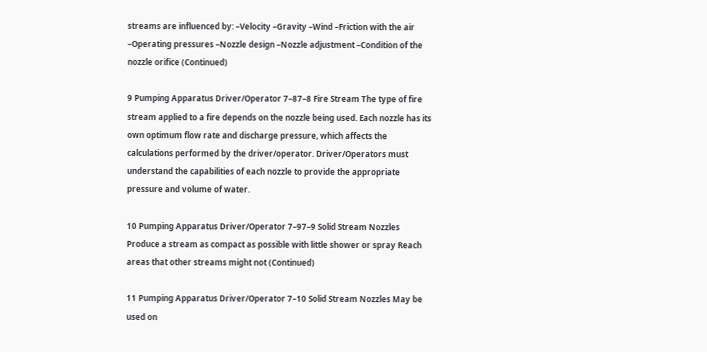streams are influenced by: –Velocity –Gravity –Wind –Friction with the air –Operating pressures –Nozzle design –Nozzle adjustment –Condition of the nozzle orifice (Continued)

9 Pumping Apparatus Driver/Operator 7–87–8 Fire Stream The type of fire stream applied to a fire depends on the nozzle being used. Each nozzle has its own optimum flow rate and discharge pressure, which affects the calculations performed by the driver/operator. Driver/Operators must understand the capabilities of each nozzle to provide the appropriate pressure and volume of water.

10 Pumping Apparatus Driver/Operator 7–97–9 Solid Stream Nozzles Produce a stream as compact as possible with little shower or spray Reach areas that other streams might not (Continued)

11 Pumping Apparatus Driver/Operator 7–10 Solid Stream Nozzles May be used on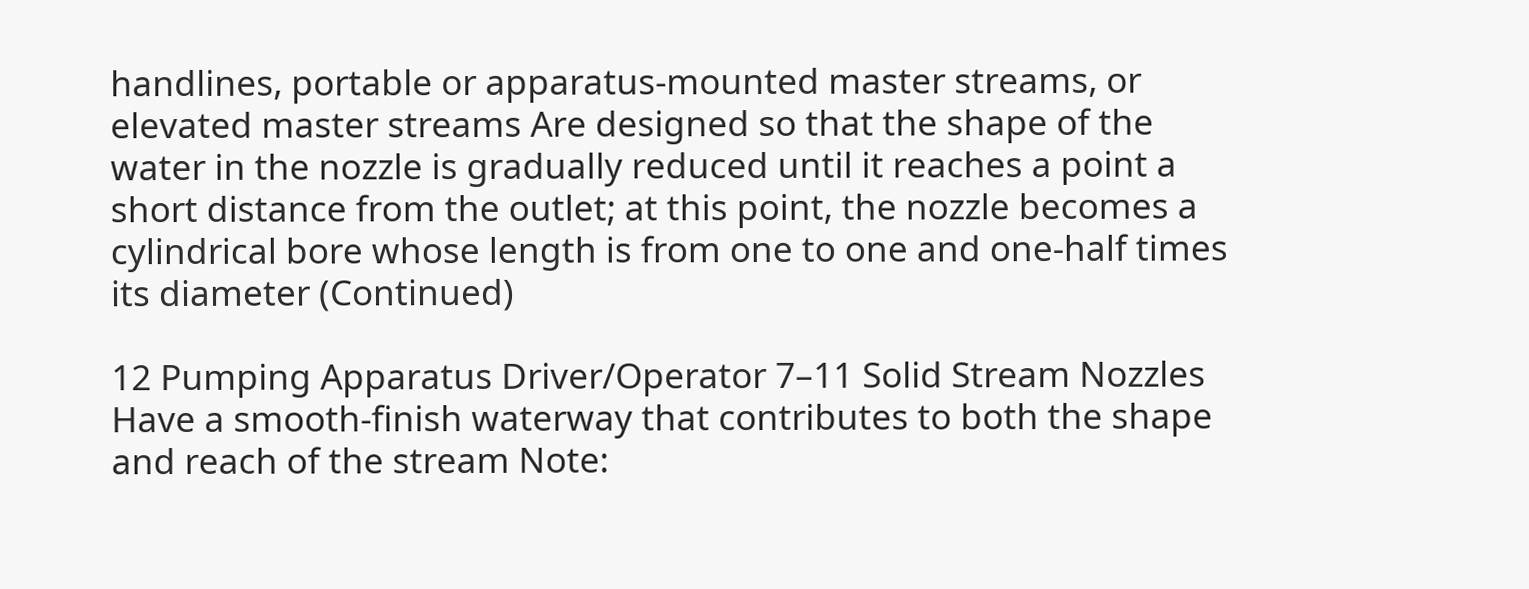handlines, portable or apparatus-mounted master streams, or elevated master streams Are designed so that the shape of the water in the nozzle is gradually reduced until it reaches a point a short distance from the outlet; at this point, the nozzle becomes a cylindrical bore whose length is from one to one and one-half times its diameter (Continued)

12 Pumping Apparatus Driver/Operator 7–11 Solid Stream Nozzles Have a smooth-finish waterway that contributes to both the shape and reach of the stream Note: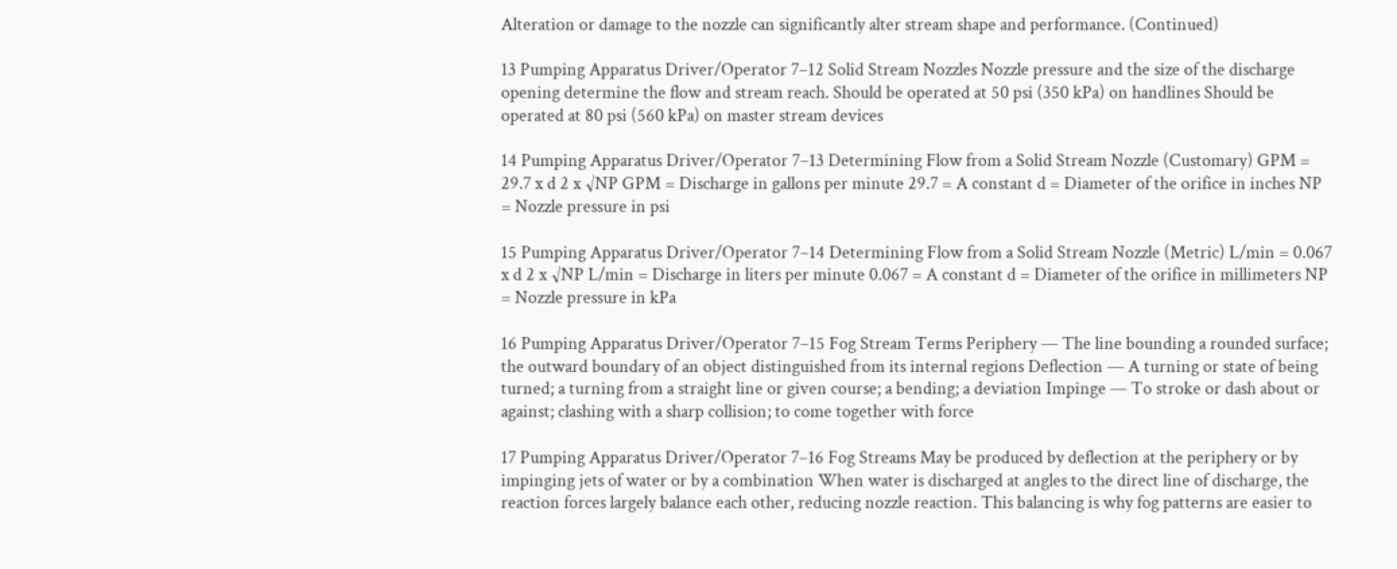Alteration or damage to the nozzle can significantly alter stream shape and performance. (Continued)

13 Pumping Apparatus Driver/Operator 7–12 Solid Stream Nozzles Nozzle pressure and the size of the discharge opening determine the flow and stream reach. Should be operated at 50 psi (350 kPa) on handlines Should be operated at 80 psi (560 kPa) on master stream devices

14 Pumping Apparatus Driver/Operator 7–13 Determining Flow from a Solid Stream Nozzle (Customary) GPM = 29.7 x d 2 x √NP GPM = Discharge in gallons per minute 29.7 = A constant d = Diameter of the orifice in inches NP = Nozzle pressure in psi

15 Pumping Apparatus Driver/Operator 7–14 Determining Flow from a Solid Stream Nozzle (Metric) L/min = 0.067 x d 2 x √NP L/min = Discharge in liters per minute 0.067 = A constant d = Diameter of the orifice in millimeters NP = Nozzle pressure in kPa

16 Pumping Apparatus Driver/Operator 7–15 Fog Stream Terms Periphery — The line bounding a rounded surface; the outward boundary of an object distinguished from its internal regions Deflection — A turning or state of being turned; a turning from a straight line or given course; a bending; a deviation Impinge — To stroke or dash about or against; clashing with a sharp collision; to come together with force

17 Pumping Apparatus Driver/Operator 7–16 Fog Streams May be produced by deflection at the periphery or by impinging jets of water or by a combination When water is discharged at angles to the direct line of discharge, the reaction forces largely balance each other, reducing nozzle reaction. This balancing is why fog patterns are easier to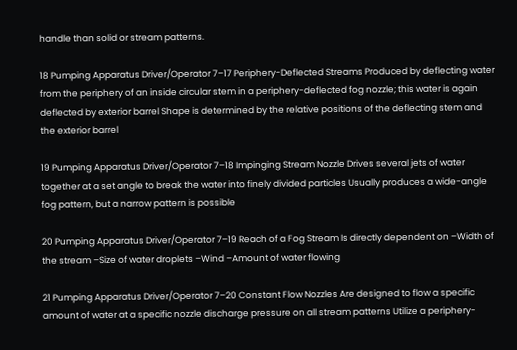handle than solid or stream patterns.

18 Pumping Apparatus Driver/Operator 7–17 Periphery-Deflected Streams Produced by deflecting water from the periphery of an inside circular stem in a periphery-deflected fog nozzle; this water is again deflected by exterior barrel Shape is determined by the relative positions of the deflecting stem and the exterior barrel

19 Pumping Apparatus Driver/Operator 7–18 Impinging Stream Nozzle Drives several jets of water together at a set angle to break the water into finely divided particles Usually produces a wide-angle fog pattern, but a narrow pattern is possible

20 Pumping Apparatus Driver/Operator 7–19 Reach of a Fog Stream Is directly dependent on –Width of the stream –Size of water droplets –Wind –Amount of water flowing

21 Pumping Apparatus Driver/Operator 7–20 Constant Flow Nozzles Are designed to flow a specific amount of water at a specific nozzle discharge pressure on all stream patterns Utilize a periphery-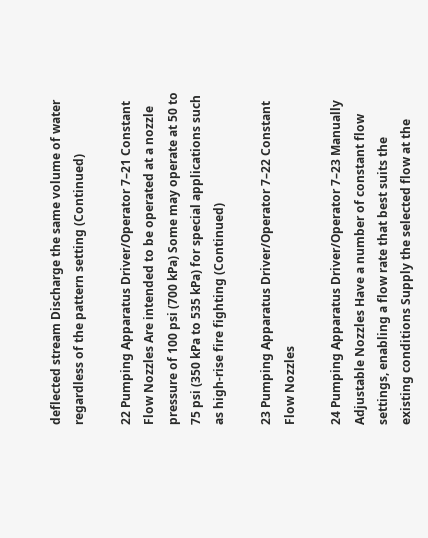deflected stream Discharge the same volume of water regardless of the pattern setting (Continued)

22 Pumping Apparatus Driver/Operator 7–21 Constant Flow Nozzles Are intended to be operated at a nozzle pressure of 100 psi (700 kPa) Some may operate at 50 to 75 psi (350 kPa to 535 kPa) for special applications such as high-rise fire fighting (Continued)

23 Pumping Apparatus Driver/Operator 7–22 Constant Flow Nozzles

24 Pumping Apparatus Driver/Operator 7–23 Manually Adjustable Nozzles Have a number of constant flow settings, enabling a flow rate that best suits the existing conditions Supply the selected flow at the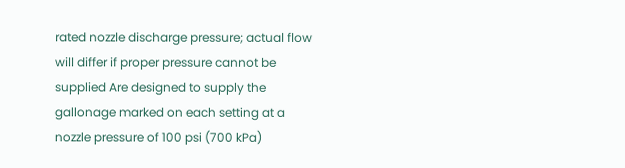rated nozzle discharge pressure; actual flow will differ if proper pressure cannot be supplied Are designed to supply the gallonage marked on each setting at a nozzle pressure of 100 psi (700 kPa)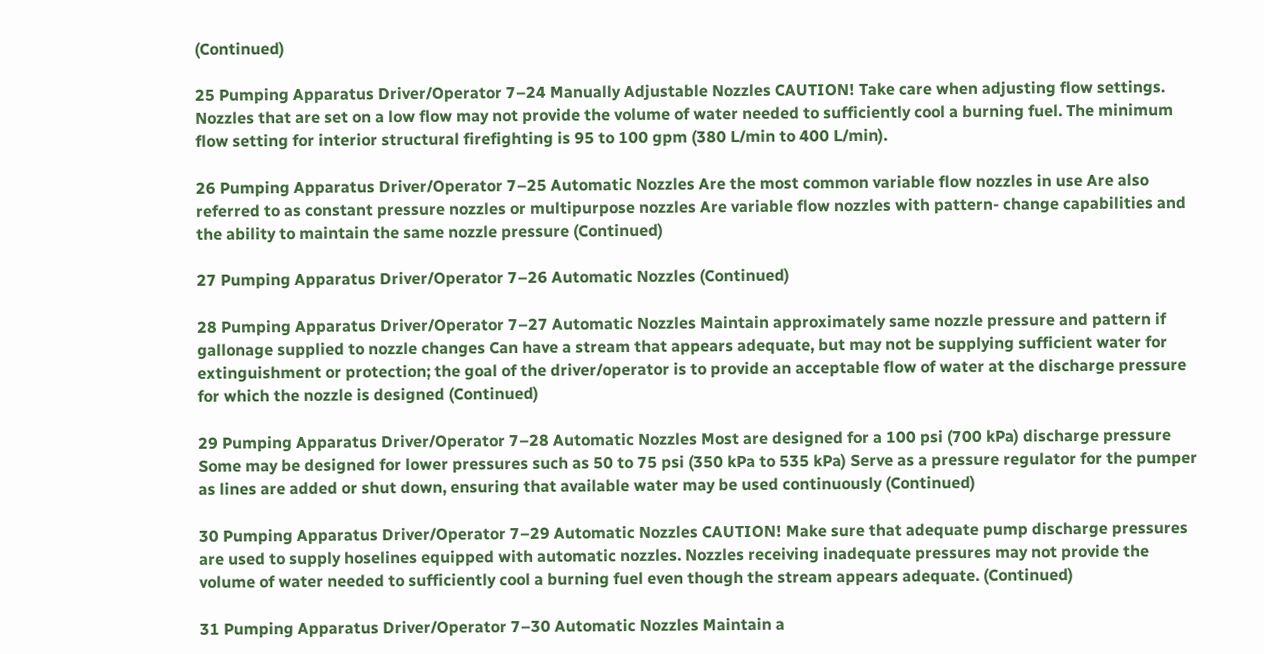(Continued)

25 Pumping Apparatus Driver/Operator 7–24 Manually Adjustable Nozzles CAUTION! Take care when adjusting flow settings. Nozzles that are set on a low flow may not provide the volume of water needed to sufficiently cool a burning fuel. The minimum flow setting for interior structural firefighting is 95 to 100 gpm (380 L/min to 400 L/min).

26 Pumping Apparatus Driver/Operator 7–25 Automatic Nozzles Are the most common variable flow nozzles in use Are also referred to as constant pressure nozzles or multipurpose nozzles Are variable flow nozzles with pattern- change capabilities and the ability to maintain the same nozzle pressure (Continued)

27 Pumping Apparatus Driver/Operator 7–26 Automatic Nozzles (Continued)

28 Pumping Apparatus Driver/Operator 7–27 Automatic Nozzles Maintain approximately same nozzle pressure and pattern if gallonage supplied to nozzle changes Can have a stream that appears adequate, but may not be supplying sufficient water for extinguishment or protection; the goal of the driver/operator is to provide an acceptable flow of water at the discharge pressure for which the nozzle is designed (Continued)

29 Pumping Apparatus Driver/Operator 7–28 Automatic Nozzles Most are designed for a 100 psi (700 kPa) discharge pressure Some may be designed for lower pressures such as 50 to 75 psi (350 kPa to 535 kPa) Serve as a pressure regulator for the pumper as lines are added or shut down, ensuring that available water may be used continuously (Continued)

30 Pumping Apparatus Driver/Operator 7–29 Automatic Nozzles CAUTION! Make sure that adequate pump discharge pressures are used to supply hoselines equipped with automatic nozzles. Nozzles receiving inadequate pressures may not provide the volume of water needed to sufficiently cool a burning fuel even though the stream appears adequate. (Continued)

31 Pumping Apparatus Driver/Operator 7–30 Automatic Nozzles Maintain a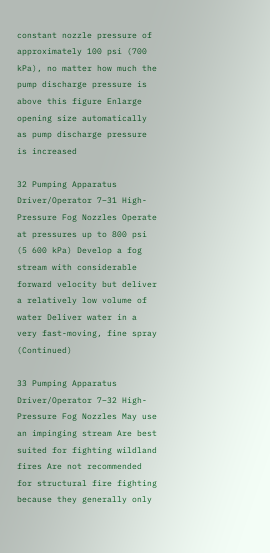constant nozzle pressure of approximately 100 psi (700 kPa), no matter how much the pump discharge pressure is above this figure Enlarge opening size automatically as pump discharge pressure is increased

32 Pumping Apparatus Driver/Operator 7–31 High-Pressure Fog Nozzles Operate at pressures up to 800 psi (5 600 kPa) Develop a fog stream with considerable forward velocity but deliver a relatively low volume of water Deliver water in a very fast-moving, fine spray (Continued)

33 Pumping Apparatus Driver/Operator 7–32 High-Pressure Fog Nozzles May use an impinging stream Are best suited for fighting wildland fires Are not recommended for structural fire fighting because they generally only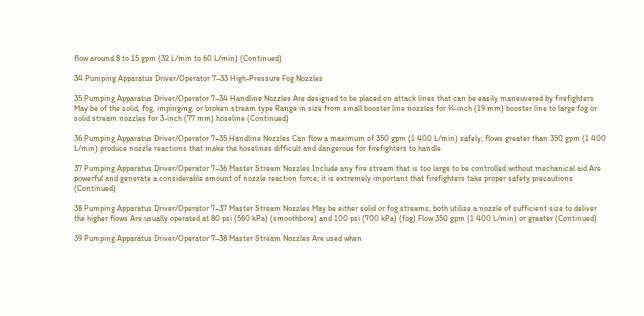flow around 8 to 15 gpm (32 L/min to 60 L/min) (Continued)

34 Pumping Apparatus Driver/Operator 7–33 High-Pressure Fog Nozzles

35 Pumping Apparatus Driver/Operator 7–34 Handline Nozzles Are designed to be placed on attack lines that can be easily maneuvered by firefighters May be of the solid, fog, impinging, or broken stream type Range in size from small booster line nozzles for ¾-inch (19 mm) booster line to large fog or solid stream nozzles for 3-inch (77 mm) hoseline (Continued)

36 Pumping Apparatus Driver/Operator 7–35 Handline Nozzles Can flow a maximum of 350 gpm (1 400 L/min) safely; flows greater than 350 gpm (1 400 L/min) produce nozzle reactions that make the hoselines difficult and dangerous for firefighters to handle

37 Pumping Apparatus Driver/Operator 7–36 Master Stream Nozzles Include any fire stream that is too large to be controlled without mechanical aid Are powerful and generate a considerable amount of nozzle reaction force; it is extremely important that firefighters take proper safety precautions (Continued)

38 Pumping Apparatus Driver/Operator 7–37 Master Stream Nozzles May be either solid or fog streams; both utilize a nozzle of sufficient size to deliver the higher flows Are usually operated at 80 psi (560 kPa) (smoothbore) and 100 psi (700 kPa) (fog) Flow 350 gpm (1 400 L/min) or greater (Continued)

39 Pumping Apparatus Driver/Operator 7–38 Master Stream Nozzles Are used when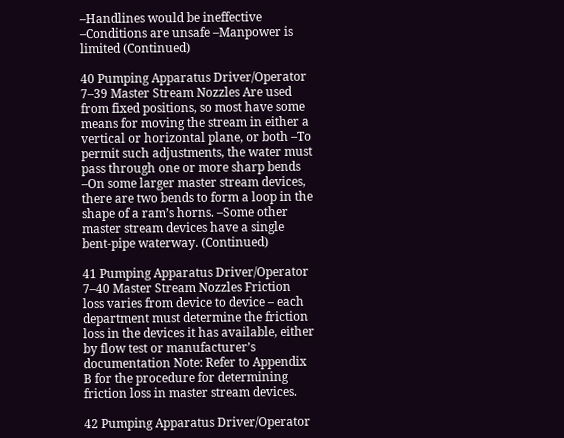–Handlines would be ineffective –Conditions are unsafe –Manpower is limited (Continued)

40 Pumping Apparatus Driver/Operator 7–39 Master Stream Nozzles Are used from fixed positions, so most have some means for moving the stream in either a vertical or horizontal plane, or both –To permit such adjustments, the water must pass through one or more sharp bends –On some larger master stream devices, there are two bends to form a loop in the shape of a ram’s horns. –Some other master stream devices have a single bent-pipe waterway. (Continued)

41 Pumping Apparatus Driver/Operator 7–40 Master Stream Nozzles Friction loss varies from device to device – each department must determine the friction loss in the devices it has available, either by flow test or manufacturer’s documentation Note: Refer to Appendix B for the procedure for determining friction loss in master stream devices.

42 Pumping Apparatus Driver/Operator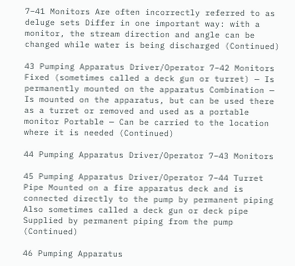7–41 Monitors Are often incorrectly referred to as deluge sets Differ in one important way: with a monitor, the stream direction and angle can be changed while water is being discharged (Continued)

43 Pumping Apparatus Driver/Operator 7–42 Monitors Fixed (sometimes called a deck gun or turret) — Is permanently mounted on the apparatus Combination — Is mounted on the apparatus, but can be used there as a turret or removed and used as a portable monitor Portable — Can be carried to the location where it is needed (Continued)

44 Pumping Apparatus Driver/Operator 7–43 Monitors

45 Pumping Apparatus Driver/Operator 7–44 Turret Pipe Mounted on a fire apparatus deck and is connected directly to the pump by permanent piping Also sometimes called a deck gun or deck pipe Supplied by permanent piping from the pump (Continued)

46 Pumping Apparatus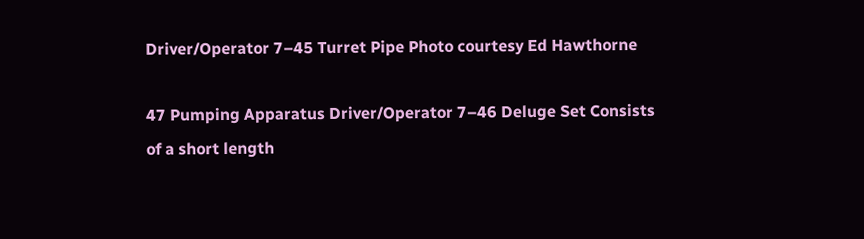Driver/Operator 7–45 Turret Pipe Photo courtesy Ed Hawthorne

47 Pumping Apparatus Driver/Operator 7–46 Deluge Set Consists of a short length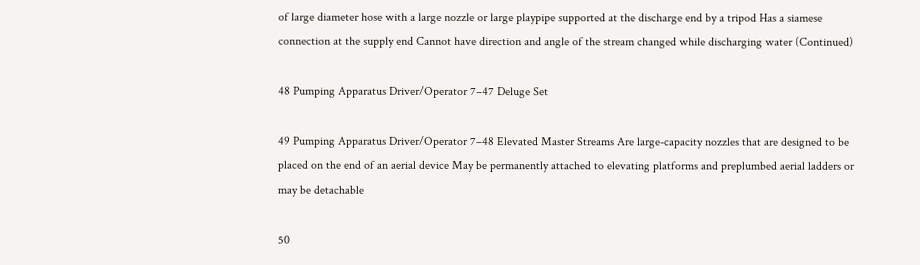of large diameter hose with a large nozzle or large playpipe supported at the discharge end by a tripod Has a siamese connection at the supply end Cannot have direction and angle of the stream changed while discharging water (Continued)

48 Pumping Apparatus Driver/Operator 7–47 Deluge Set

49 Pumping Apparatus Driver/Operator 7–48 Elevated Master Streams Are large-capacity nozzles that are designed to be placed on the end of an aerial device May be permanently attached to elevating platforms and preplumbed aerial ladders or may be detachable

50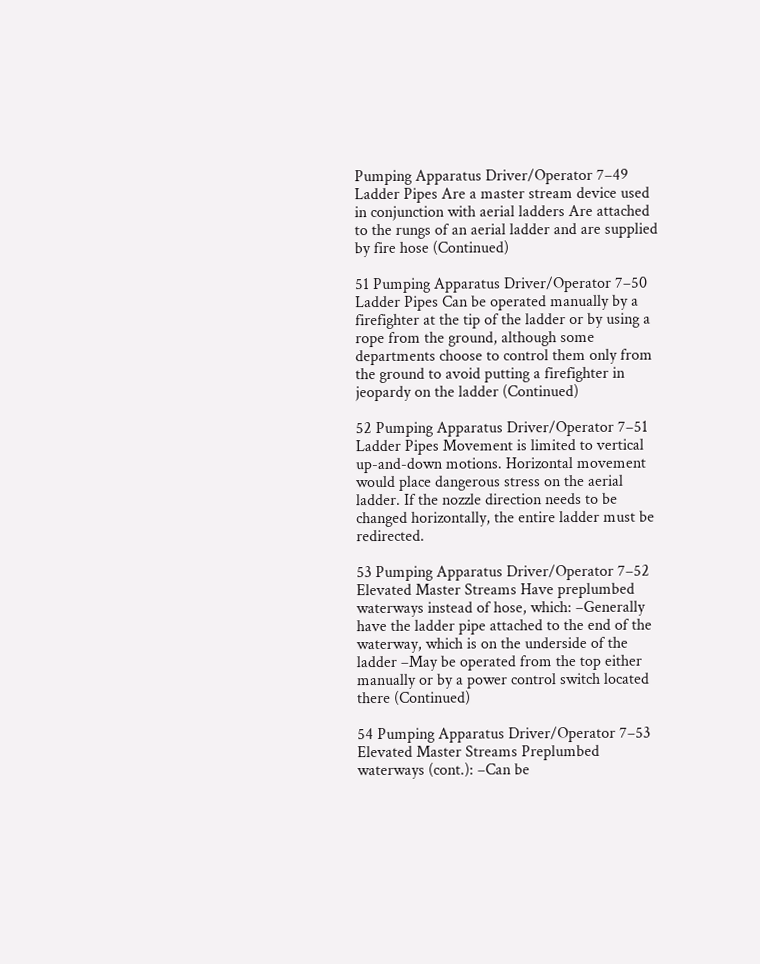Pumping Apparatus Driver/Operator 7–49 Ladder Pipes Are a master stream device used in conjunction with aerial ladders Are attached to the rungs of an aerial ladder and are supplied by fire hose (Continued)

51 Pumping Apparatus Driver/Operator 7–50 Ladder Pipes Can be operated manually by a firefighter at the tip of the ladder or by using a rope from the ground, although some departments choose to control them only from the ground to avoid putting a firefighter in jeopardy on the ladder (Continued)

52 Pumping Apparatus Driver/Operator 7–51 Ladder Pipes Movement is limited to vertical up-and-down motions. Horizontal movement would place dangerous stress on the aerial ladder. If the nozzle direction needs to be changed horizontally, the entire ladder must be redirected.

53 Pumping Apparatus Driver/Operator 7–52 Elevated Master Streams Have preplumbed waterways instead of hose, which: –Generally have the ladder pipe attached to the end of the waterway, which is on the underside of the ladder –May be operated from the top either manually or by a power control switch located there (Continued)

54 Pumping Apparatus Driver/Operator 7–53 Elevated Master Streams Preplumbed waterways (cont.): –Can be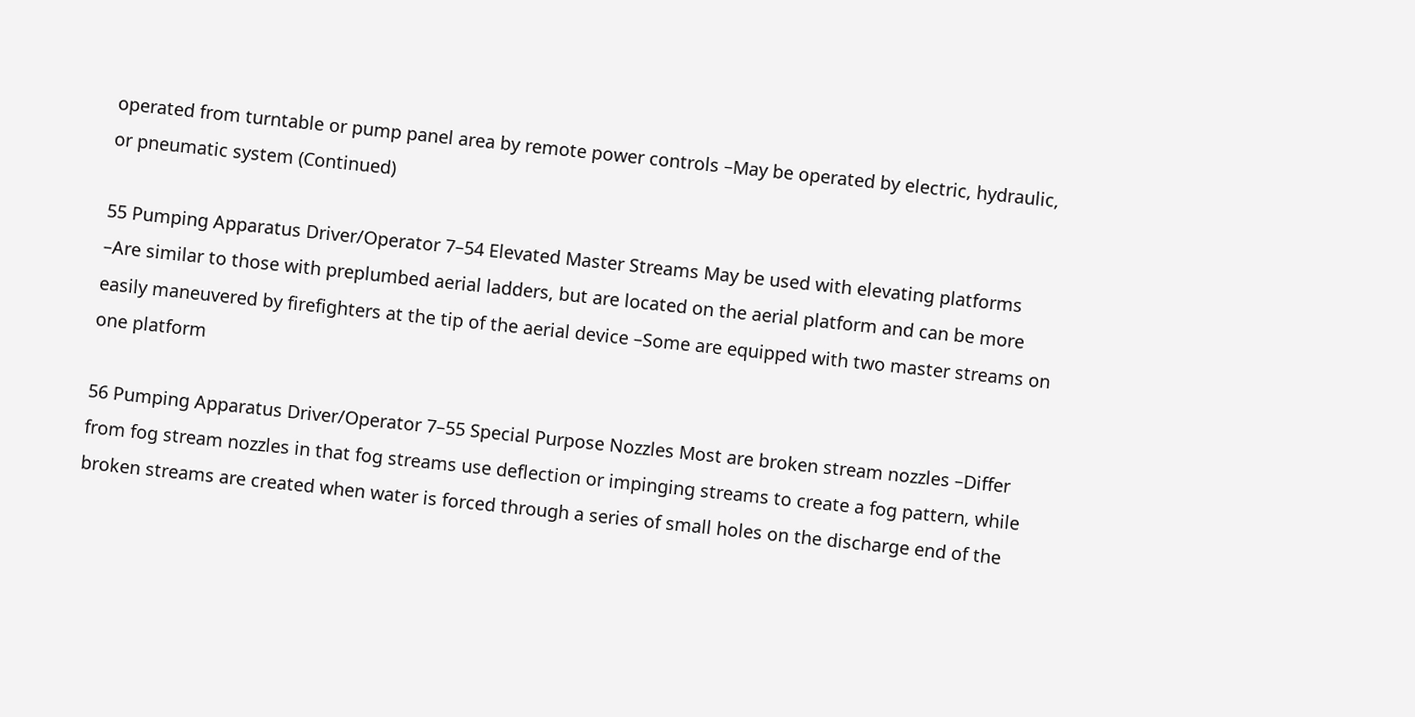operated from turntable or pump panel area by remote power controls –May be operated by electric, hydraulic, or pneumatic system (Continued)

55 Pumping Apparatus Driver/Operator 7–54 Elevated Master Streams May be used with elevating platforms –Are similar to those with preplumbed aerial ladders, but are located on the aerial platform and can be more easily maneuvered by firefighters at the tip of the aerial device –Some are equipped with two master streams on one platform

56 Pumping Apparatus Driver/Operator 7–55 Special Purpose Nozzles Most are broken stream nozzles –Differ from fog stream nozzles in that fog streams use deflection or impinging streams to create a fog pattern, while broken streams are created when water is forced through a series of small holes on the discharge end of the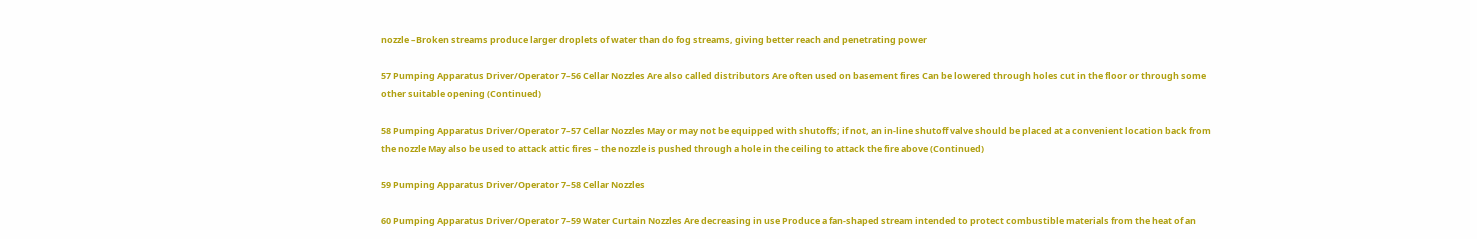nozzle –Broken streams produce larger droplets of water than do fog streams, giving better reach and penetrating power

57 Pumping Apparatus Driver/Operator 7–56 Cellar Nozzles Are also called distributors Are often used on basement fires Can be lowered through holes cut in the floor or through some other suitable opening (Continued)

58 Pumping Apparatus Driver/Operator 7–57 Cellar Nozzles May or may not be equipped with shutoffs; if not, an in-line shutoff valve should be placed at a convenient location back from the nozzle May also be used to attack attic fires – the nozzle is pushed through a hole in the ceiling to attack the fire above (Continued)

59 Pumping Apparatus Driver/Operator 7–58 Cellar Nozzles

60 Pumping Apparatus Driver/Operator 7–59 Water Curtain Nozzles Are decreasing in use Produce a fan-shaped stream intended to protect combustible materials from the heat of an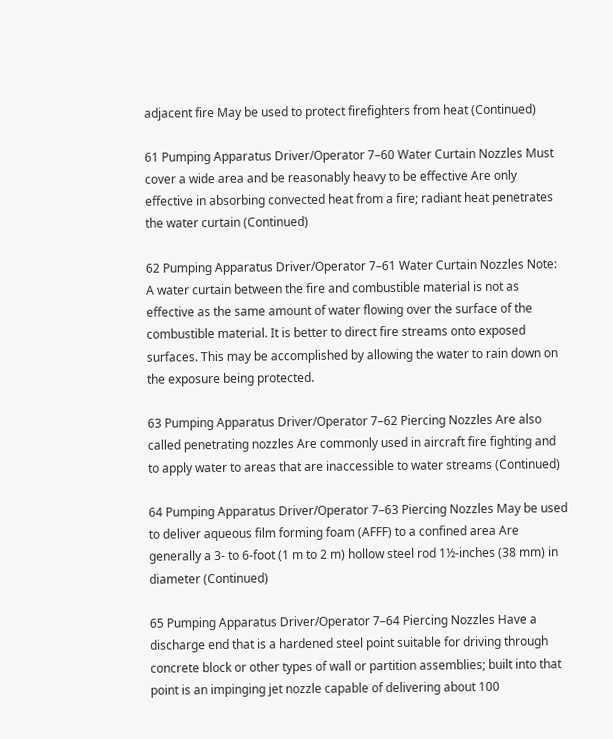adjacent fire May be used to protect firefighters from heat (Continued)

61 Pumping Apparatus Driver/Operator 7–60 Water Curtain Nozzles Must cover a wide area and be reasonably heavy to be effective Are only effective in absorbing convected heat from a fire; radiant heat penetrates the water curtain (Continued)

62 Pumping Apparatus Driver/Operator 7–61 Water Curtain Nozzles Note: A water curtain between the fire and combustible material is not as effective as the same amount of water flowing over the surface of the combustible material. It is better to direct fire streams onto exposed surfaces. This may be accomplished by allowing the water to rain down on the exposure being protected.

63 Pumping Apparatus Driver/Operator 7–62 Piercing Nozzles Are also called penetrating nozzles Are commonly used in aircraft fire fighting and to apply water to areas that are inaccessible to water streams (Continued)

64 Pumping Apparatus Driver/Operator 7–63 Piercing Nozzles May be used to deliver aqueous film forming foam (AFFF) to a confined area Are generally a 3- to 6-foot (1 m to 2 m) hollow steel rod 1½-inches (38 mm) in diameter (Continued)

65 Pumping Apparatus Driver/Operator 7–64 Piercing Nozzles Have a discharge end that is a hardened steel point suitable for driving through concrete block or other types of wall or partition assemblies; built into that point is an impinging jet nozzle capable of delivering about 100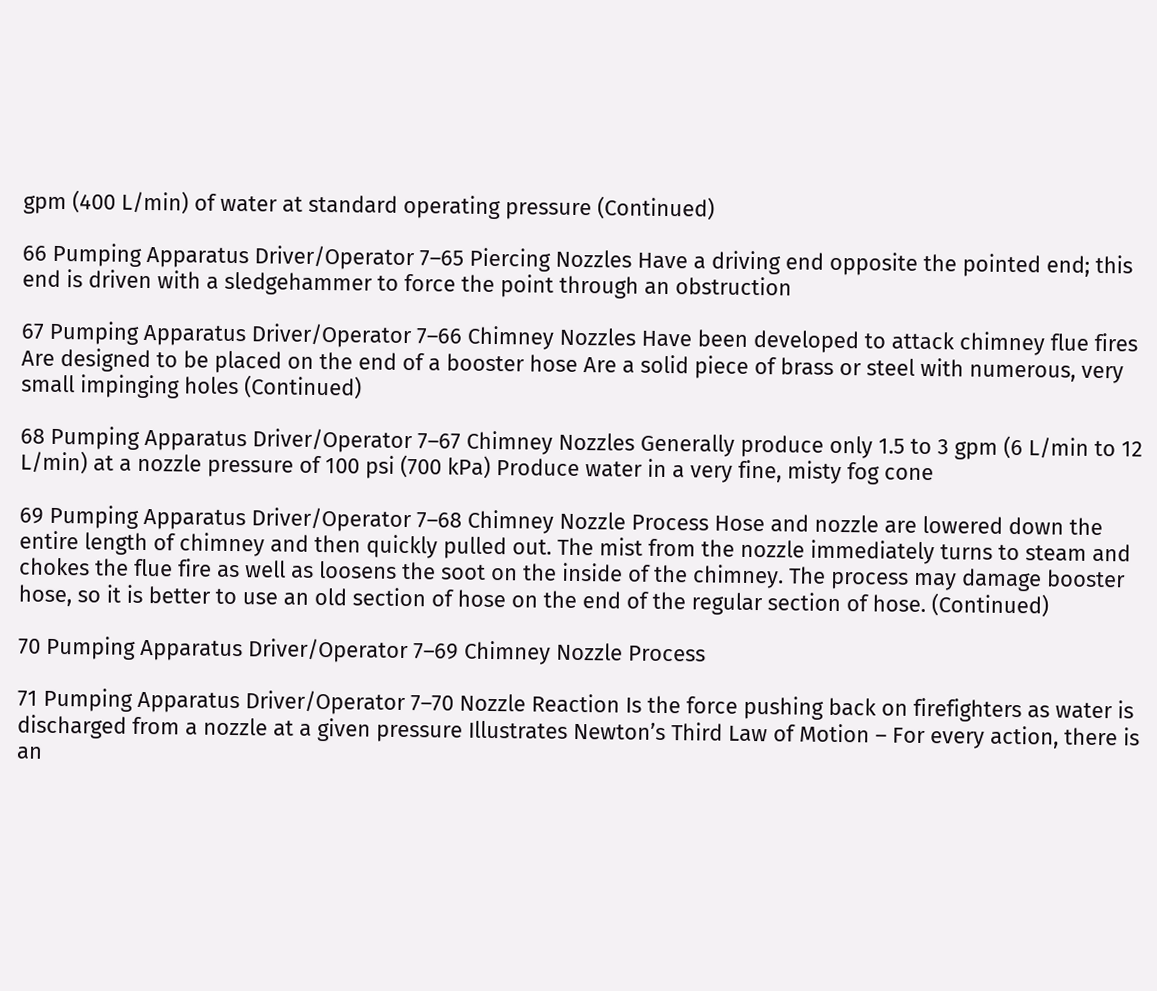gpm (400 L/min) of water at standard operating pressure (Continued)

66 Pumping Apparatus Driver/Operator 7–65 Piercing Nozzles Have a driving end opposite the pointed end; this end is driven with a sledgehammer to force the point through an obstruction

67 Pumping Apparatus Driver/Operator 7–66 Chimney Nozzles Have been developed to attack chimney flue fires Are designed to be placed on the end of a booster hose Are a solid piece of brass or steel with numerous, very small impinging holes (Continued)

68 Pumping Apparatus Driver/Operator 7–67 Chimney Nozzles Generally produce only 1.5 to 3 gpm (6 L/min to 12 L/min) at a nozzle pressure of 100 psi (700 kPa) Produce water in a very fine, misty fog cone

69 Pumping Apparatus Driver/Operator 7–68 Chimney Nozzle Process Hose and nozzle are lowered down the entire length of chimney and then quickly pulled out. The mist from the nozzle immediately turns to steam and chokes the flue fire as well as loosens the soot on the inside of the chimney. The process may damage booster hose, so it is better to use an old section of hose on the end of the regular section of hose. (Continued)

70 Pumping Apparatus Driver/Operator 7–69 Chimney Nozzle Process

71 Pumping Apparatus Driver/Operator 7–70 Nozzle Reaction Is the force pushing back on firefighters as water is discharged from a nozzle at a given pressure Illustrates Newton’s Third Law of Motion – For every action, there is an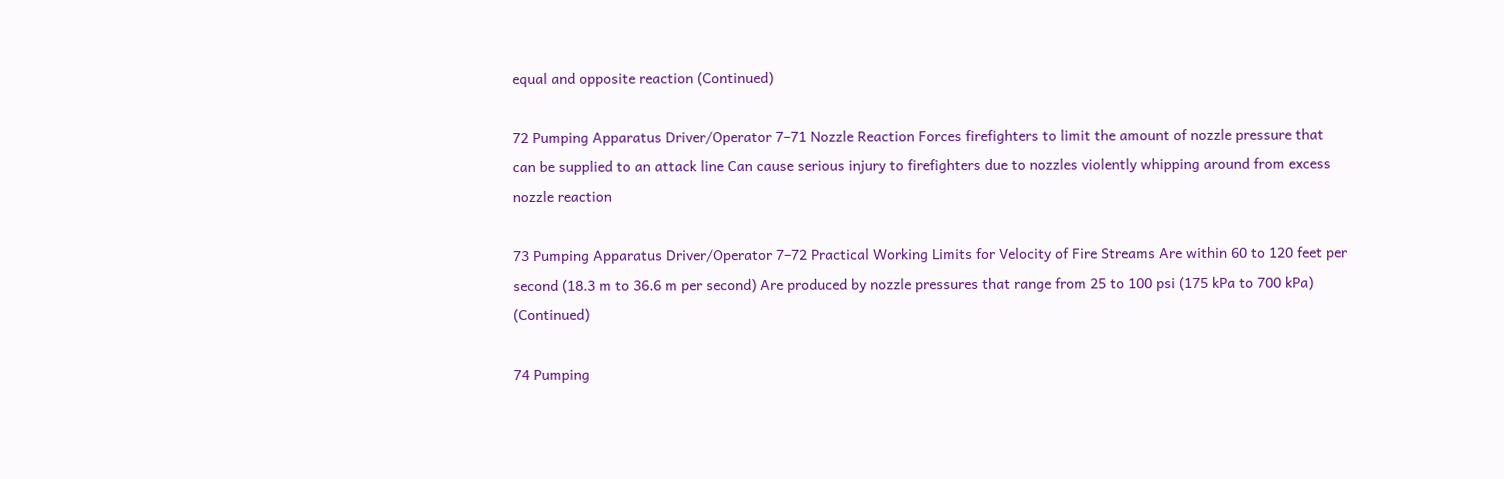equal and opposite reaction (Continued)

72 Pumping Apparatus Driver/Operator 7–71 Nozzle Reaction Forces firefighters to limit the amount of nozzle pressure that can be supplied to an attack line Can cause serious injury to firefighters due to nozzles violently whipping around from excess nozzle reaction

73 Pumping Apparatus Driver/Operator 7–72 Practical Working Limits for Velocity of Fire Streams Are within 60 to 120 feet per second (18.3 m to 36.6 m per second) Are produced by nozzle pressures that range from 25 to 100 psi (175 kPa to 700 kPa) (Continued)

74 Pumping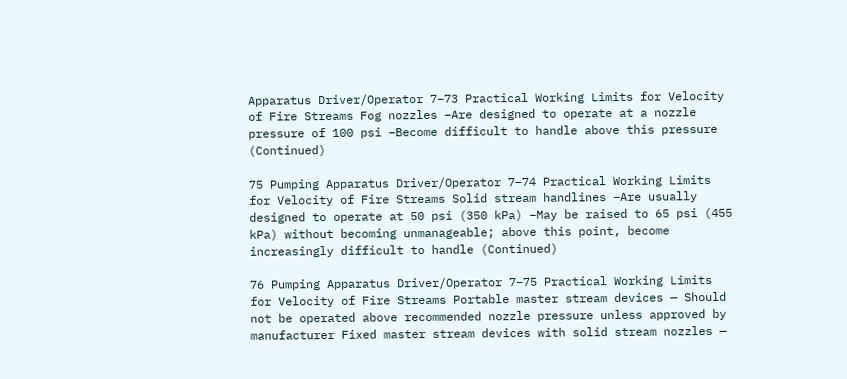Apparatus Driver/Operator 7–73 Practical Working Limits for Velocity of Fire Streams Fog nozzles –Are designed to operate at a nozzle pressure of 100 psi –Become difficult to handle above this pressure (Continued)

75 Pumping Apparatus Driver/Operator 7–74 Practical Working Limits for Velocity of Fire Streams Solid stream handlines –Are usually designed to operate at 50 psi (350 kPa) –May be raised to 65 psi (455 kPa) without becoming unmanageable; above this point, become increasingly difficult to handle (Continued)

76 Pumping Apparatus Driver/Operator 7–75 Practical Working Limits for Velocity of Fire Streams Portable master stream devices — Should not be operated above recommended nozzle pressure unless approved by manufacturer Fixed master stream devices with solid stream nozzles —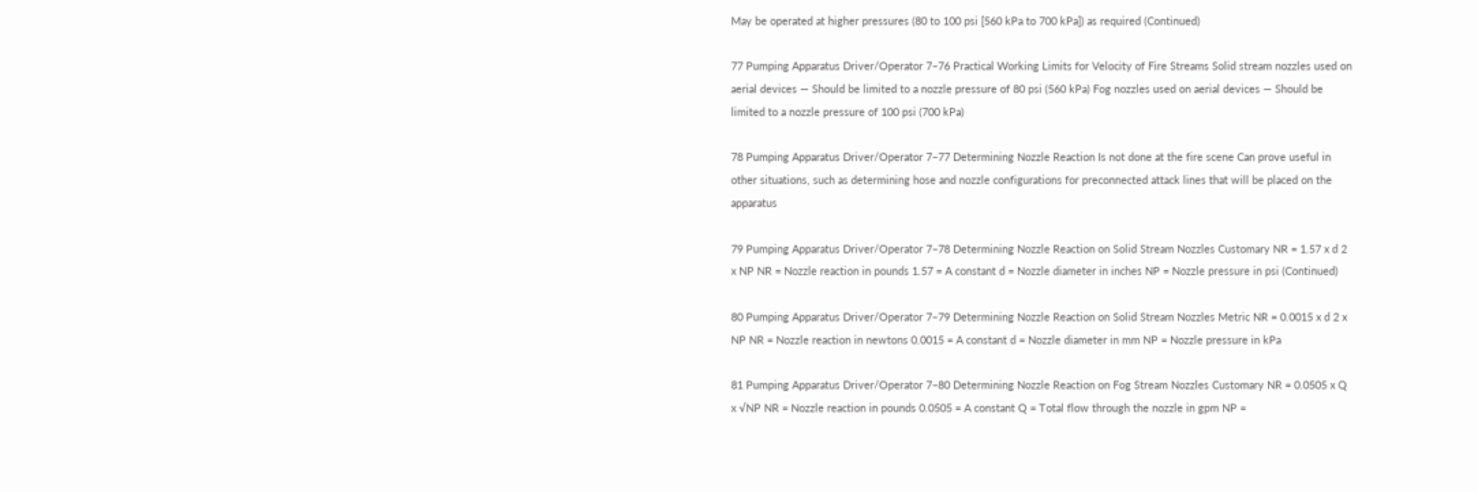May be operated at higher pressures (80 to 100 psi [560 kPa to 700 kPa]) as required (Continued)

77 Pumping Apparatus Driver/Operator 7–76 Practical Working Limits for Velocity of Fire Streams Solid stream nozzles used on aerial devices — Should be limited to a nozzle pressure of 80 psi (560 kPa) Fog nozzles used on aerial devices — Should be limited to a nozzle pressure of 100 psi (700 kPa)

78 Pumping Apparatus Driver/Operator 7–77 Determining Nozzle Reaction Is not done at the fire scene Can prove useful in other situations, such as determining hose and nozzle configurations for preconnected attack lines that will be placed on the apparatus

79 Pumping Apparatus Driver/Operator 7–78 Determining Nozzle Reaction on Solid Stream Nozzles Customary NR = 1.57 x d 2 x NP NR = Nozzle reaction in pounds 1.57 = A constant d = Nozzle diameter in inches NP = Nozzle pressure in psi (Continued)

80 Pumping Apparatus Driver/Operator 7–79 Determining Nozzle Reaction on Solid Stream Nozzles Metric NR = 0.0015 x d 2 x NP NR = Nozzle reaction in newtons 0.0015 = A constant d = Nozzle diameter in mm NP = Nozzle pressure in kPa

81 Pumping Apparatus Driver/Operator 7–80 Determining Nozzle Reaction on Fog Stream Nozzles Customary NR = 0.0505 x Q x √NP NR = Nozzle reaction in pounds 0.0505 = A constant Q = Total flow through the nozzle in gpm NP =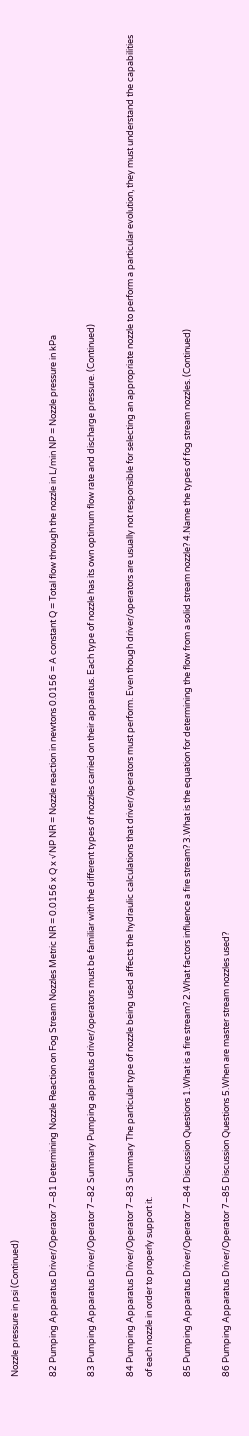Nozzle pressure in psi (Continued)

82 Pumping Apparatus Driver/Operator 7–81 Determining Nozzle Reaction on Fog Stream Nozzles Metric NR = 0.0156 x Q x √NP NR = Nozzle reaction in newtons 0.0156 = A constant Q = Total flow through the nozzle in L/min NP = Nozzle pressure in kPa

83 Pumping Apparatus Driver/Operator 7–82 Summary Pumping apparatus driver/operators must be familiar with the different types of nozzles carried on their apparatus. Each type of nozzle has its own optimum flow rate and discharge pressure. (Continued)

84 Pumping Apparatus Driver/Operator 7–83 Summary The particular type of nozzle being used affects the hydraulic calculations that driver/operators must perform. Even though driver/operators are usually not responsible for selecting an appropriate nozzle to perform a particular evolution, they must understand the capabilities of each nozzle in order to properly support it.

85 Pumping Apparatus Driver/Operator 7–84 Discussion Questions 1.What is a fire stream? 2.What factors influence a fire stream? 3.What is the equation for determining the flow from a solid stream nozzle? 4.Name the types of fog stream nozzles. (Continued)

86 Pumping Apparatus Driver/Operator 7–85 Discussion Questions 5.When are master stream nozzles used?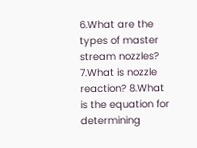6.What are the types of master stream nozzles? 7.What is nozzle reaction? 8.What is the equation for determining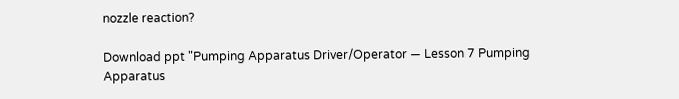nozzle reaction?

Download ppt "Pumping Apparatus Driver/Operator — Lesson 7 Pumping Apparatus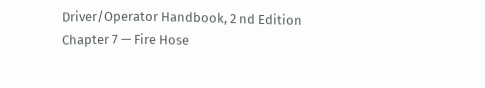Driver/Operator Handbook, 2 nd Edition Chapter 7 — Fire Hose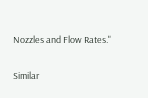Nozzles and Flow Rates."

Similar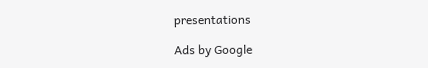presentations

Ads by Google